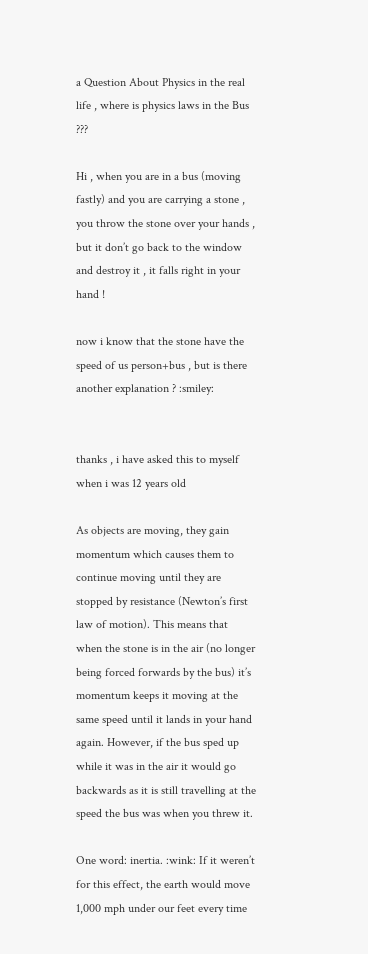a Question About Physics in the real life , where is physics laws in the Bus ???

Hi , when you are in a bus (moving fastly) and you are carrying a stone , you throw the stone over your hands , but it don’t go back to the window and destroy it , it falls right in your hand !

now i know that the stone have the speed of us person+bus , but is there another explanation ? :smiley:


thanks , i have asked this to myself when i was 12 years old

As objects are moving, they gain momentum which causes them to continue moving until they are stopped by resistance (Newton’s first law of motion). This means that when the stone is in the air (no longer being forced forwards by the bus) it’s momentum keeps it moving at the same speed until it lands in your hand again. However, if the bus sped up while it was in the air it would go backwards as it is still travelling at the speed the bus was when you threw it.

One word: inertia. :wink: If it weren’t for this effect, the earth would move 1,000 mph under our feet every time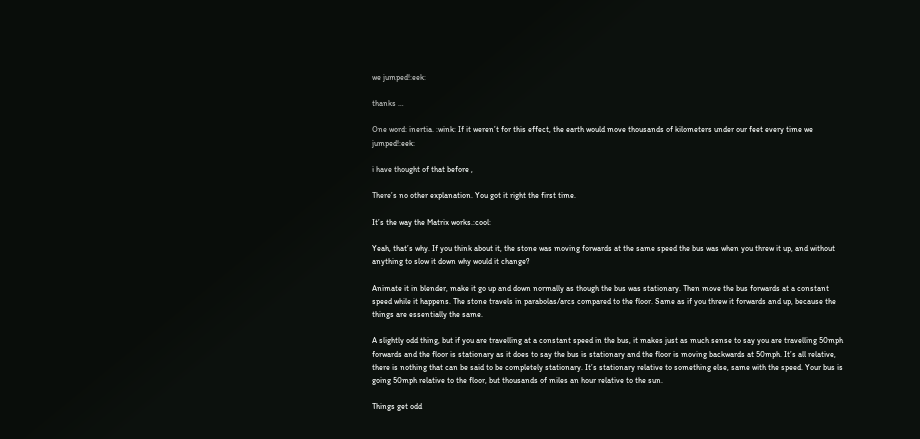we jumped!:eek:

thanks …

One word: inertia. :wink: If it weren’t for this effect, the earth would move thousands of kilometers under our feet every time we jumped!:eek:

i have thought of that before ,

There’s no other explanation. You got it right the first time.

It’s the way the Matrix works.:cool:

Yeah, that’s why. If you think about it, the stone was moving forwards at the same speed the bus was when you threw it up, and without anything to slow it down why would it change?

Animate it in blender, make it go up and down normally as though the bus was stationary. Then move the bus forwards at a constant speed while it happens. The stone travels in parabolas/arcs compared to the floor. Same as if you threw it forwards and up, because the things are essentially the same.

A slightly odd thing, but if you are travelling at a constant speed in the bus, it makes just as much sense to say you are travelling 50mph forwards and the floor is stationary as it does to say the bus is stationary and the floor is moving backwards at 50mph. It’s all relative, there is nothing that can be said to be completely stationary. It’s stationary relative to something else, same with the speed. Your bus is going 50mph relative to the floor, but thousands of miles an hour relative to the sun.

Things get odd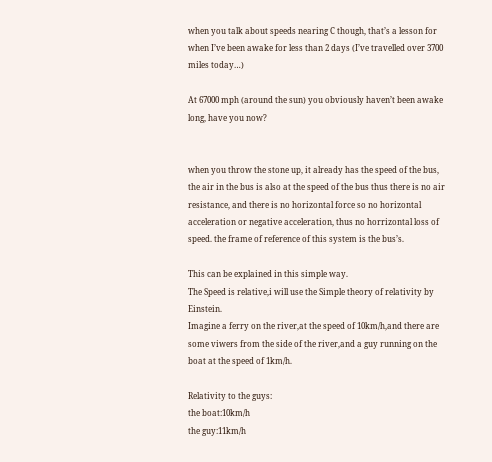when you talk about speeds nearing C though, that’s a lesson for when I’ve been awake for less than 2 days (I’ve travelled over 3700 miles today…)

At 67000 mph (around the sun) you obviously haven’t been awake long, have you now?


when you throw the stone up, it already has the speed of the bus, the air in the bus is also at the speed of the bus thus there is no air resistance, and there is no horizontal force so no horizontal acceleration or negative acceleration, thus no horrizontal loss of speed. the frame of reference of this system is the bus’s.

This can be explained in this simple way.
The Speed is relative,i will use the Simple theory of relativity by Einstein.
Imagine a ferry on the river,at the speed of 10km/h,and there are some viwers from the side of the river,and a guy running on the boat at the speed of 1km/h.

Relativity to the guys:
the boat:10km/h
the guy:11km/h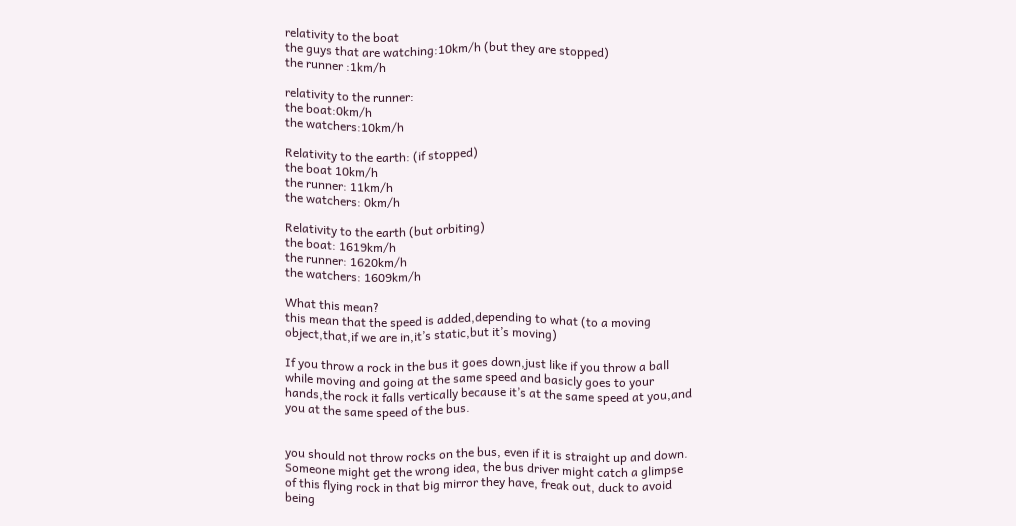relativity to the boat
the guys that are watching:10km/h (but they are stopped)
the runner :1km/h

relativity to the runner:
the boat:0km/h
the watchers:10km/h

Relativity to the earth: (if stopped)
the boat 10km/h
the runner: 11km/h
the watchers: 0km/h

Relativity to the earth (but orbiting)
the boat: 1619km/h
the runner: 1620km/h
the watchers: 1609km/h

What this mean?
this mean that the speed is added,depending to what (to a moving object,that,if we are in,it’s static,but it’s moving)

If you throw a rock in the bus it goes down,just like if you throw a ball while moving and going at the same speed and basicly goes to your hands,the rock it falls vertically because it’s at the same speed at you,and you at the same speed of the bus.


you should not throw rocks on the bus, even if it is straight up and down. Someone might get the wrong idea, the bus driver might catch a glimpse of this flying rock in that big mirror they have, freak out, duck to avoid being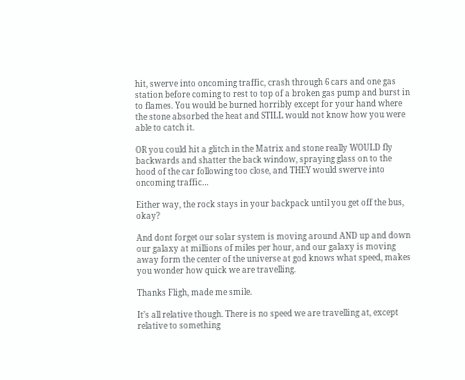hit, swerve into oncoming traffic, crash through 6 cars and one gas station before coming to rest to top of a broken gas pump and burst in to flames. You would be burned horribly except for your hand where the stone absorbed the heat and STILL would not know how you were able to catch it.

OR you could hit a glitch in the Matrix and stone really WOULD fly backwards and shatter the back window, spraying glass on to the hood of the car following too close, and THEY would swerve into oncoming traffic…

Either way, the rock stays in your backpack until you get off the bus, okay?

And dont forget our solar system is moving around AND up and down our galaxy at millions of miles per hour, and our galaxy is moving away form the center of the universe at god knows what speed, makes you wonder how quick we are travelling.

Thanks Fligh, made me smile.

It’s all relative though. There is no speed we are travelling at, except relative to something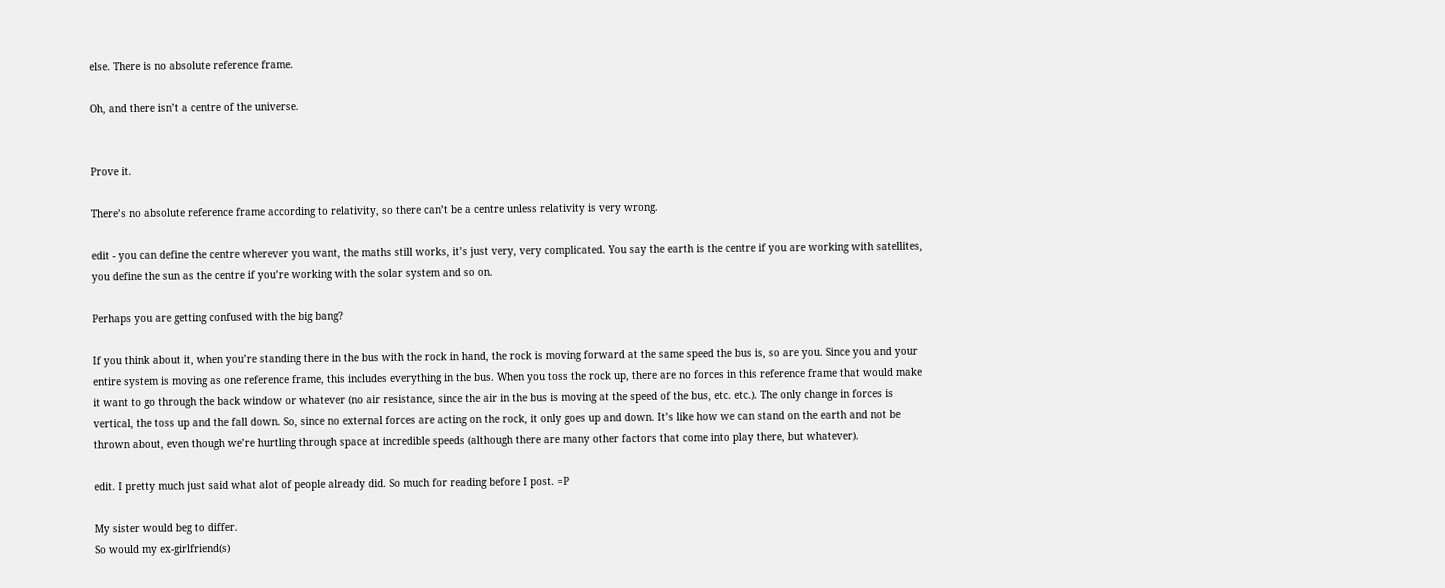else. There is no absolute reference frame.

Oh, and there isn’t a centre of the universe.


Prove it.

There’s no absolute reference frame according to relativity, so there can’t be a centre unless relativity is very wrong.

edit - you can define the centre wherever you want, the maths still works, it’s just very, very complicated. You say the earth is the centre if you are working with satellites, you define the sun as the centre if you’re working with the solar system and so on.

Perhaps you are getting confused with the big bang?

If you think about it, when you’re standing there in the bus with the rock in hand, the rock is moving forward at the same speed the bus is, so are you. Since you and your entire system is moving as one reference frame, this includes everything in the bus. When you toss the rock up, there are no forces in this reference frame that would make it want to go through the back window or whatever (no air resistance, since the air in the bus is moving at the speed of the bus, etc. etc.). The only change in forces is vertical, the toss up and the fall down. So, since no external forces are acting on the rock, it only goes up and down. It’s like how we can stand on the earth and not be thrown about, even though we’re hurtling through space at incredible speeds (although there are many other factors that come into play there, but whatever).

edit. I pretty much just said what alot of people already did. So much for reading before I post. =P

My sister would beg to differ.
So would my ex-girlfriend(s)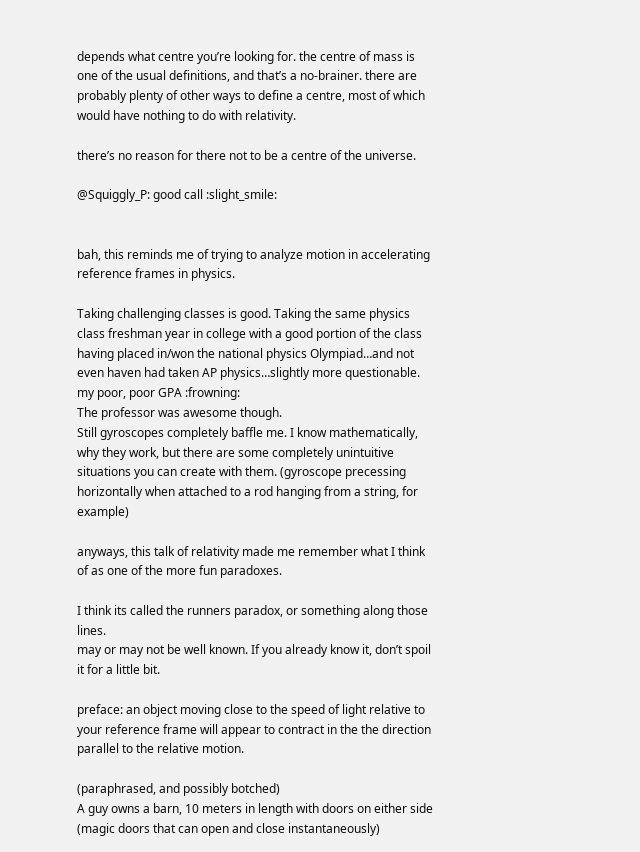depends what centre you’re looking for. the centre of mass is one of the usual definitions, and that’s a no-brainer. there are probably plenty of other ways to define a centre, most of which would have nothing to do with relativity.

there’s no reason for there not to be a centre of the universe.

@Squiggly_P: good call :slight_smile:


bah, this reminds me of trying to analyze motion in accelerating reference frames in physics.

Taking challenging classes is good. Taking the same physics class freshman year in college with a good portion of the class having placed in/won the national physics Olympiad…and not even haven had taken AP physics…slightly more questionable. my poor, poor GPA :frowning:
The professor was awesome though.
Still gyroscopes completely baffle me. I know mathematically, why they work, but there are some completely unintuitive situations you can create with them. (gyroscope precessing horizontally when attached to a rod hanging from a string, for example)

anyways, this talk of relativity made me remember what I think of as one of the more fun paradoxes.

I think its called the runners paradox, or something along those lines.
may or may not be well known. If you already know it, don’t spoil it for a little bit.

preface: an object moving close to the speed of light relative to your reference frame will appear to contract in the the direction parallel to the relative motion.

(paraphrased, and possibly botched)
A guy owns a barn, 10 meters in length with doors on either side (magic doors that can open and close instantaneously)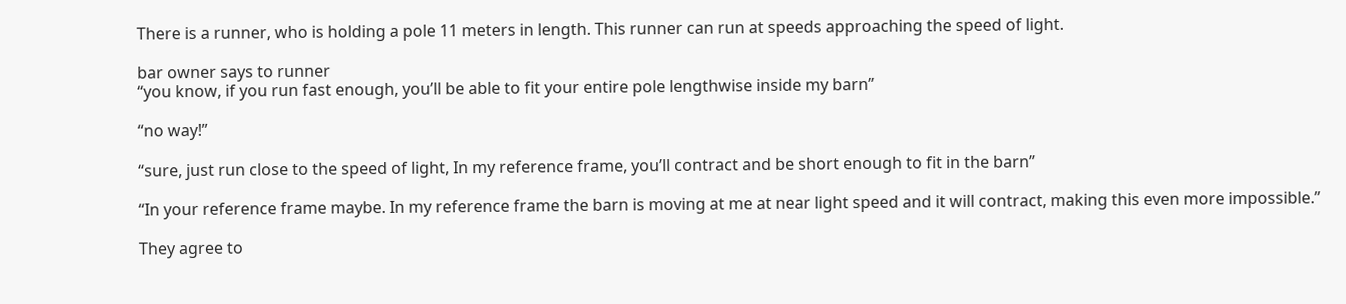There is a runner, who is holding a pole 11 meters in length. This runner can run at speeds approaching the speed of light.

bar owner says to runner
“you know, if you run fast enough, you’ll be able to fit your entire pole lengthwise inside my barn”

“no way!”

“sure, just run close to the speed of light, In my reference frame, you’ll contract and be short enough to fit in the barn”

“In your reference frame maybe. In my reference frame the barn is moving at me at near light speed and it will contract, making this even more impossible.”

They agree to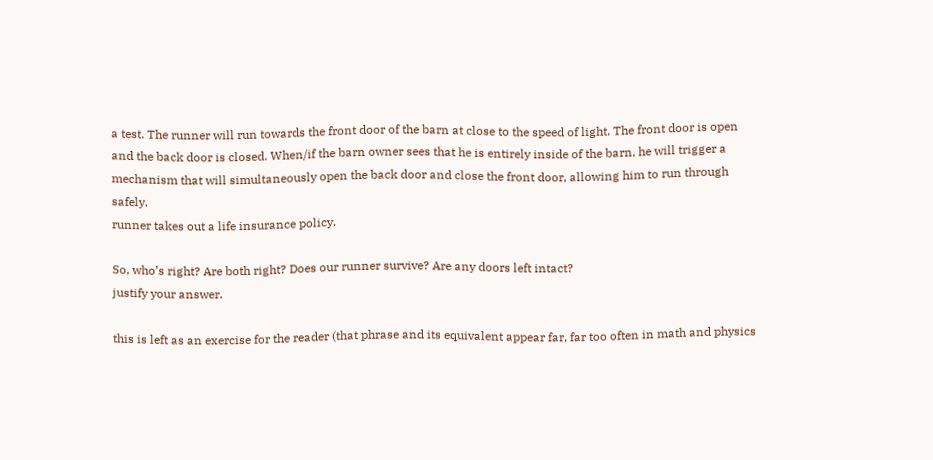a test. The runner will run towards the front door of the barn at close to the speed of light. The front door is open and the back door is closed. When/if the barn owner sees that he is entirely inside of the barn, he will trigger a mechanism that will simultaneously open the back door and close the front door, allowing him to run through safely.
runner takes out a life insurance policy.

So, who’s right? Are both right? Does our runner survive? Are any doors left intact?
justify your answer.

this is left as an exercise for the reader (that phrase and its equivalent appear far, far too often in math and physics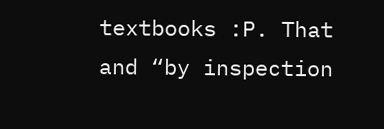textbooks :P. That and “by inspection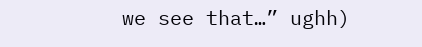we see that…” ughh)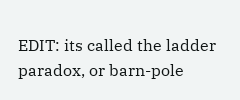EDIT: its called the ladder paradox, or barn-pole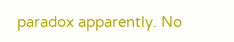paradox apparently. No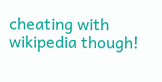cheating with wikipedia though!